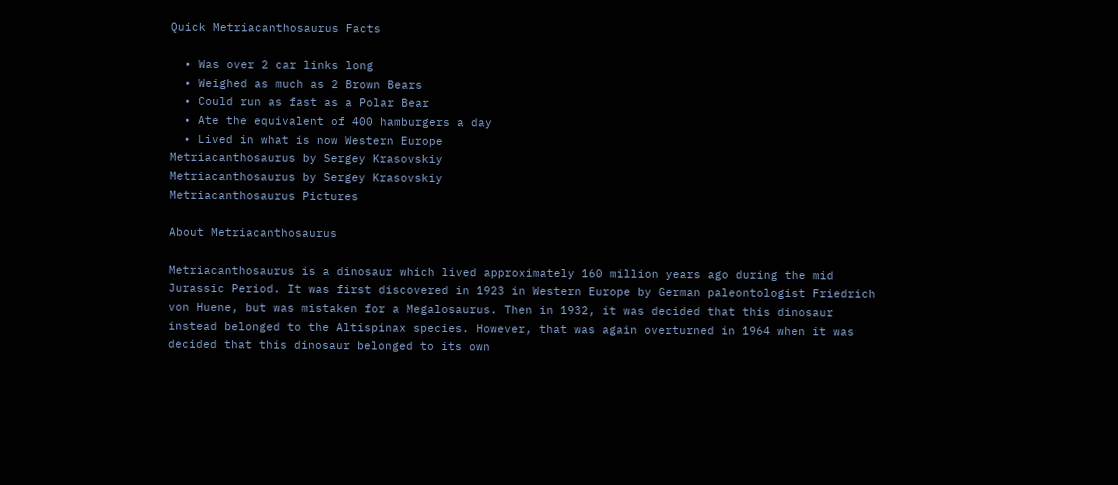Quick Metriacanthosaurus Facts

  • Was over 2 car links long
  • Weighed as much as 2 Brown Bears
  • Could run as fast as a Polar Bear
  • Ate the equivalent of 400 hamburgers a day
  • Lived in what is now Western Europe
Metriacanthosaurus by Sergey Krasovskiy
Metriacanthosaurus by Sergey Krasovskiy
Metriacanthosaurus Pictures

About Metriacanthosaurus

Metriacanthosaurus is a dinosaur which lived approximately 160 million years ago during the mid Jurassic Period. It was first discovered in 1923 in Western Europe by German paleontologist Friedrich von Huene, but was mistaken for a Megalosaurus. Then in 1932, it was decided that this dinosaur instead belonged to the Altispinax species. However, that was again overturned in 1964 when it was decided that this dinosaur belonged to its own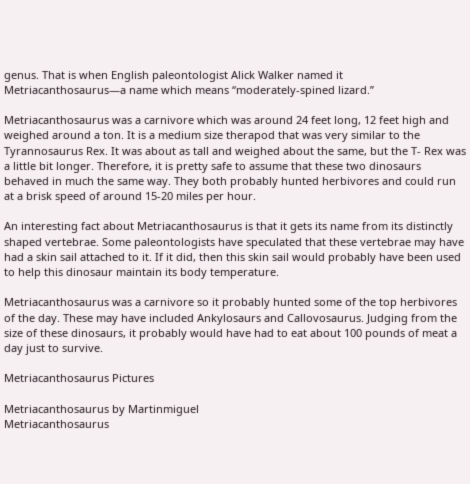genus. That is when English paleontologist Alick Walker named it Metriacanthosaurus—a name which means “moderately-spined lizard.”

Metriacanthosaurus was a carnivore which was around 24 feet long, 12 feet high and weighed around a ton. It is a medium size therapod that was very similar to the Tyrannosaurus Rex. It was about as tall and weighed about the same, but the T- Rex was a little bit longer. Therefore, it is pretty safe to assume that these two dinosaurs behaved in much the same way. They both probably hunted herbivores and could run at a brisk speed of around 15-20 miles per hour.

An interesting fact about Metriacanthosaurus is that it gets its name from its distinctly shaped vertebrae. Some paleontologists have speculated that these vertebrae may have had a skin sail attached to it. If it did, then this skin sail would probably have been used to help this dinosaur maintain its body temperature.

Metriacanthosaurus was a carnivore so it probably hunted some of the top herbivores of the day. These may have included Ankylosaurs and Callovosaurus. Judging from the size of these dinosaurs, it probably would have had to eat about 100 pounds of meat a day just to survive.

Metriacanthosaurus Pictures

Metriacanthosaurus by Martinmiguel
Metriacanthosaurus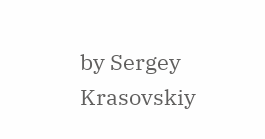by Sergey Krasovskiy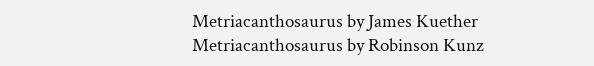Metriacanthosaurus by James Kuether
Metriacanthosaurus by Robinson Kunz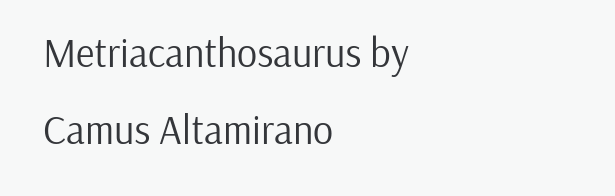Metriacanthosaurus by Camus Altamirano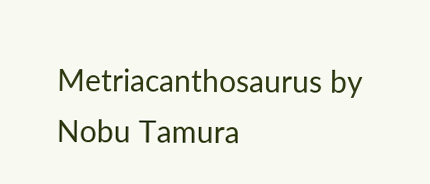Metriacanthosaurus by Nobu Tamura